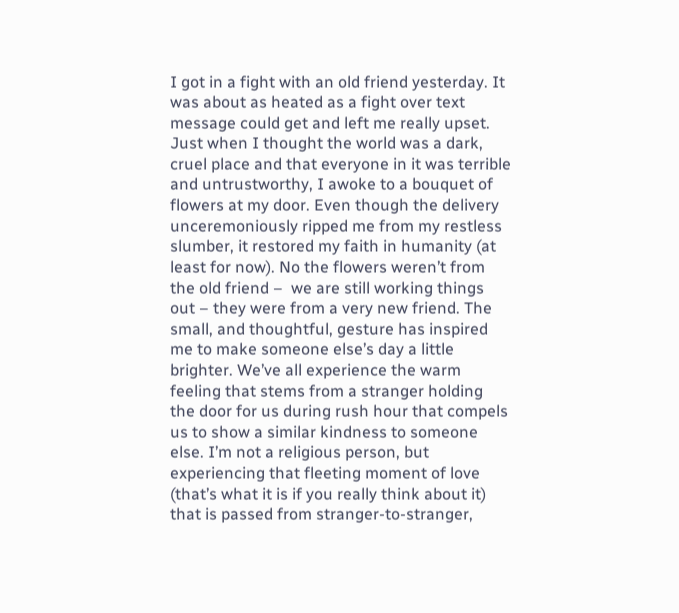I got in a fight with an old friend yesterday. It was about as heated as a fight over text message could get and left me really upset. Just when I thought the world was a dark, cruel place and that everyone in it was terrible and untrustworthy, I awoke to a bouquet of flowers at my door. Even though the delivery unceremoniously ripped me from my restless slumber, it restored my faith in humanity (at least for now). No the flowers weren’t from the old friend –  we are still working things out – they were from a very new friend. The small, and thoughtful, gesture has inspired me to make someone else’s day a little brighter. We’ve all experience the warm feeling that stems from a stranger holding the door for us during rush hour that compels us to show a similar kindness to someone else. I’m not a religious person, but experiencing that fleeting moment of love (that’s what it is if you really think about it) that is passed from stranger-to-stranger,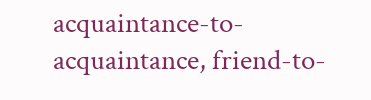acquaintance-to-acquaintance, friend-to-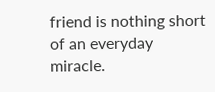friend is nothing short of an everyday miracle.